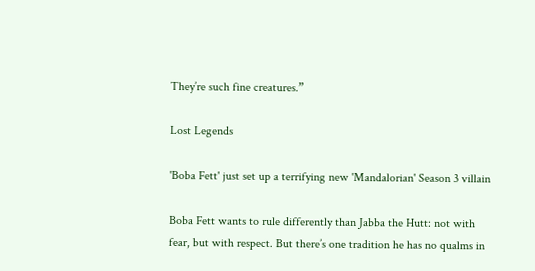They’re such fine creatures.”

Lost Legends

'Boba Fett' just set up a terrifying new 'Mandalorian' Season 3 villain

Boba Fett wants to rule differently than Jabba the Hutt: not with fear, but with respect. But there’s one tradition he has no qualms in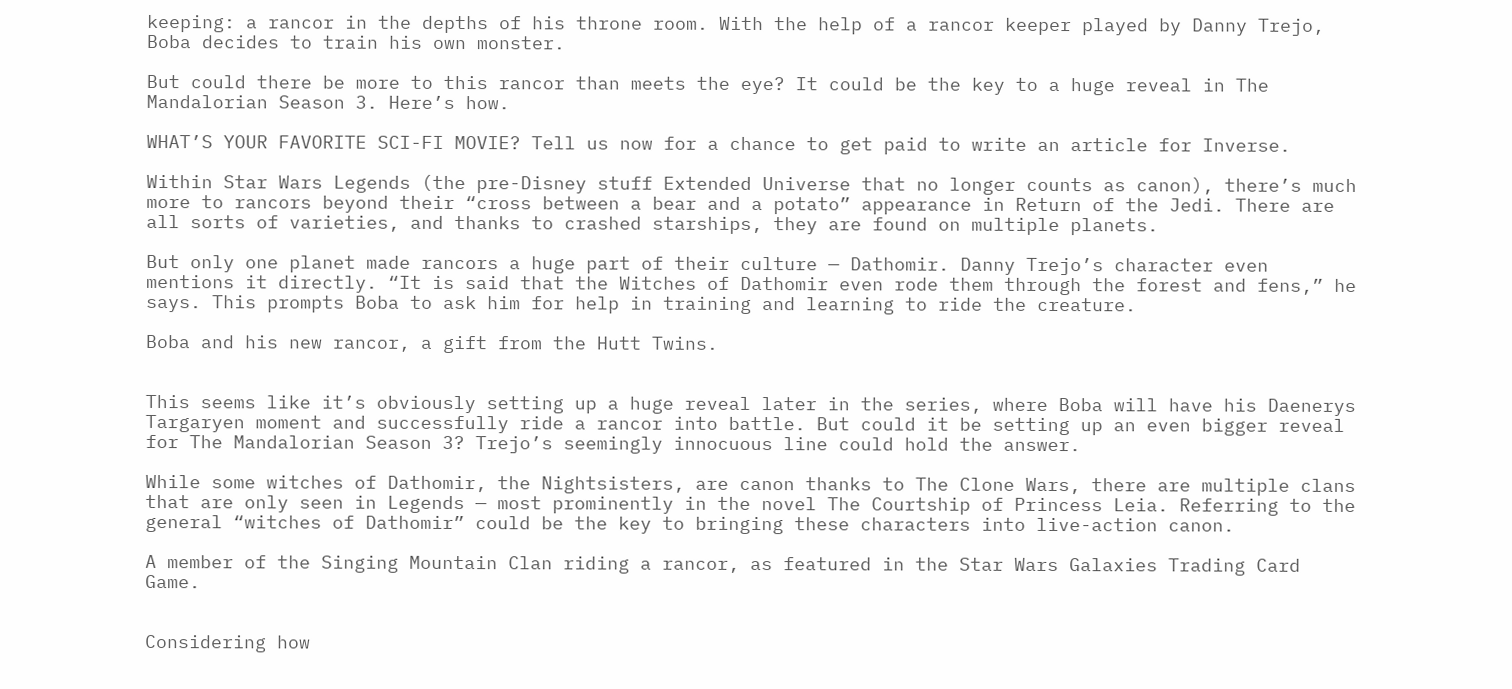keeping: a rancor in the depths of his throne room. With the help of a rancor keeper played by Danny Trejo, Boba decides to train his own monster.

But could there be more to this rancor than meets the eye? It could be the key to a huge reveal in The Mandalorian Season 3. Here’s how.

WHAT’S YOUR FAVORITE SCI-FI MOVIE? Tell us now for a chance to get paid to write an article for Inverse.

Within Star Wars Legends (the pre-Disney stuff Extended Universe that no longer counts as canon), there’s much more to rancors beyond their “cross between a bear and a potato” appearance in Return of the Jedi. There are all sorts of varieties, and thanks to crashed starships, they are found on multiple planets.

But only one planet made rancors a huge part of their culture — Dathomir. Danny Trejo’s character even mentions it directly. “It is said that the Witches of Dathomir even rode them through the forest and fens,” he says. This prompts Boba to ask him for help in training and learning to ride the creature.

Boba and his new rancor, a gift from the Hutt Twins.


This seems like it’s obviously setting up a huge reveal later in the series, where Boba will have his Daenerys Targaryen moment and successfully ride a rancor into battle. But could it be setting up an even bigger reveal for The Mandalorian Season 3? Trejo’s seemingly innocuous line could hold the answer.

While some witches of Dathomir, the Nightsisters, are canon thanks to The Clone Wars, there are multiple clans that are only seen in Legends — most prominently in the novel The Courtship of Princess Leia. Referring to the general “witches of Dathomir” could be the key to bringing these characters into live-action canon.

A member of the Singing Mountain Clan riding a rancor, as featured in the Star Wars Galaxies Trading Card Game.


Considering how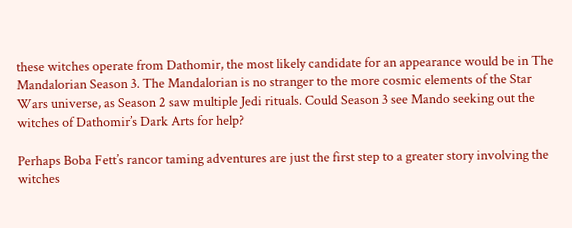these witches operate from Dathomir, the most likely candidate for an appearance would be in The Mandalorian Season 3. The Mandalorian is no stranger to the more cosmic elements of the Star Wars universe, as Season 2 saw multiple Jedi rituals. Could Season 3 see Mando seeking out the witches of Dathomir’s Dark Arts for help?

Perhaps Boba Fett’s rancor taming adventures are just the first step to a greater story involving the witches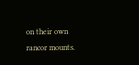on their own rancor mounts.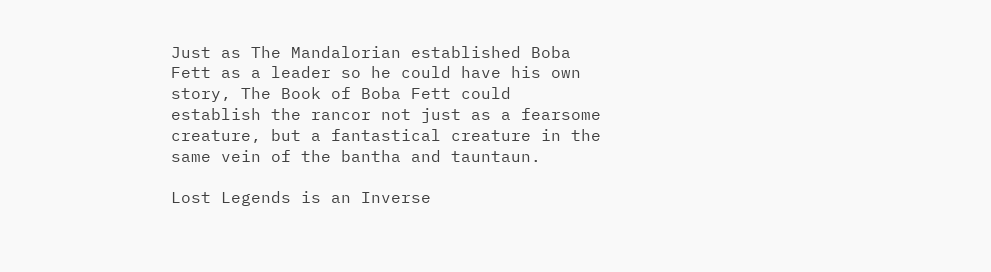Just as The Mandalorian established Boba Fett as a leader so he could have his own story, The Book of Boba Fett could establish the rancor not just as a fearsome creature, but a fantastical creature in the same vein of the bantha and tauntaun.

Lost Legends is an Inverse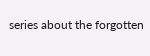series about the forgotten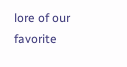lore of our favorite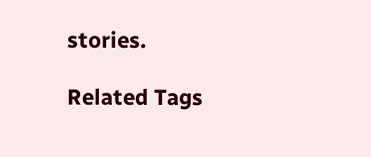stories.

Related Tags